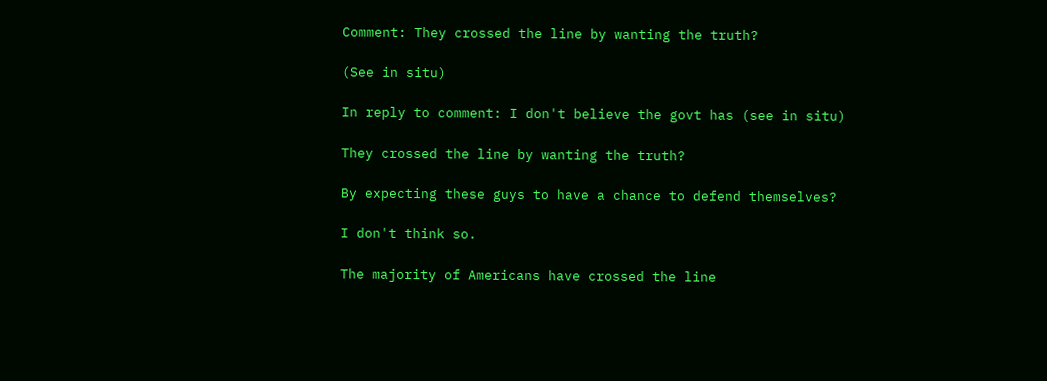Comment: They crossed the line by wanting the truth?

(See in situ)

In reply to comment: I don't believe the govt has (see in situ)

They crossed the line by wanting the truth?

By expecting these guys to have a chance to defend themselves?

I don't think so.

The majority of Americans have crossed the line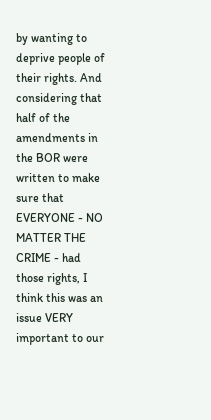by wanting to deprive people of their rights. And considering that half of the amendments in the BOR were written to make sure that EVERYONE - NO MATTER THE CRIME - had those rights, I think this was an issue VERY important to our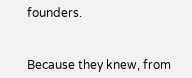founders.


Because they knew, from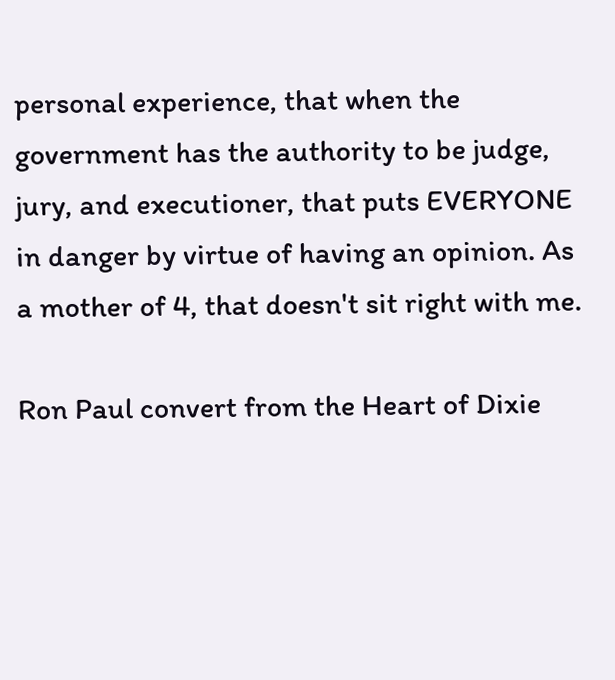personal experience, that when the government has the authority to be judge, jury, and executioner, that puts EVERYONE in danger by virtue of having an opinion. As a mother of 4, that doesn't sit right with me.

Ron Paul convert from the Heart of Dixie